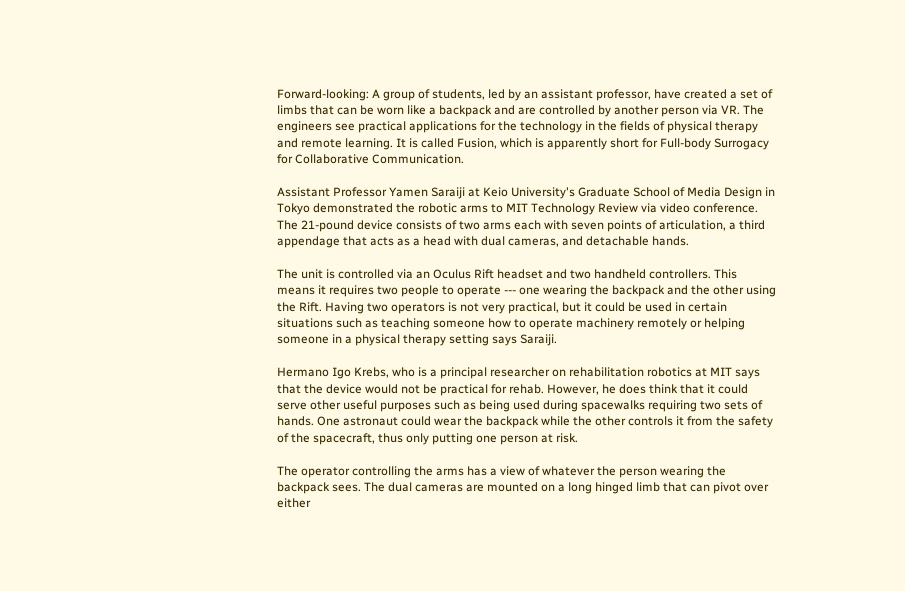Forward-looking: A group of students, led by an assistant professor, have created a set of limbs that can be worn like a backpack and are controlled by another person via VR. The engineers see practical applications for the technology in the fields of physical therapy and remote learning. It is called Fusion, which is apparently short for Full-body Surrogacy for Collaborative Communication.

Assistant Professor Yamen Saraiji at Keio University's Graduate School of Media Design in Tokyo demonstrated the robotic arms to MIT Technology Review via video conference. The 21-pound device consists of two arms each with seven points of articulation, a third appendage that acts as a head with dual cameras, and detachable hands.

The unit is controlled via an Oculus Rift headset and two handheld controllers. This means it requires two people to operate --- one wearing the backpack and the other using the Rift. Having two operators is not very practical, but it could be used in certain situations such as teaching someone how to operate machinery remotely or helping someone in a physical therapy setting says Saraiji.

Hermano Igo Krebs, who is a principal researcher on rehabilitation robotics at MIT says that the device would not be practical for rehab. However, he does think that it could serve other useful purposes such as being used during spacewalks requiring two sets of hands. One astronaut could wear the backpack while the other controls it from the safety of the spacecraft, thus only putting one person at risk.

The operator controlling the arms has a view of whatever the person wearing the backpack sees. The dual cameras are mounted on a long hinged limb that can pivot over either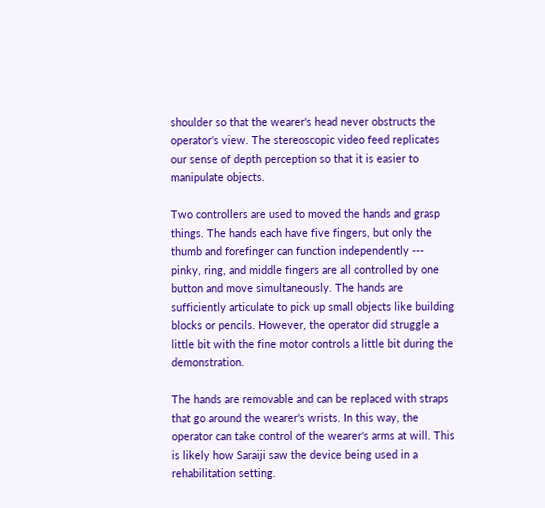shoulder so that the wearer's head never obstructs the operator's view. The stereoscopic video feed replicates our sense of depth perception so that it is easier to manipulate objects.

Two controllers are used to moved the hands and grasp things. The hands each have five fingers, but only the thumb and forefinger can function independently --- pinky, ring, and middle fingers are all controlled by one button and move simultaneously. The hands are sufficiently articulate to pick up small objects like building blocks or pencils. However, the operator did struggle a little bit with the fine motor controls a little bit during the demonstration.

The hands are removable and can be replaced with straps that go around the wearer's wrists. In this way, the operator can take control of the wearer's arms at will. This is likely how Saraiji saw the device being used in a rehabilitation setting.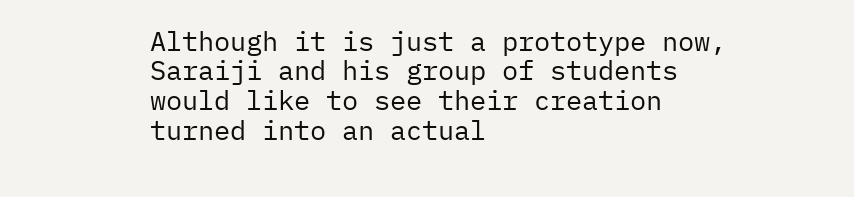Although it is just a prototype now, Saraiji and his group of students would like to see their creation turned into an actual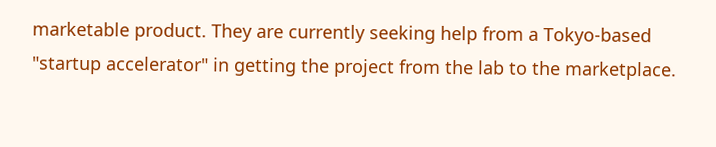marketable product. They are currently seeking help from a Tokyo-based "startup accelerator" in getting the project from the lab to the marketplace.